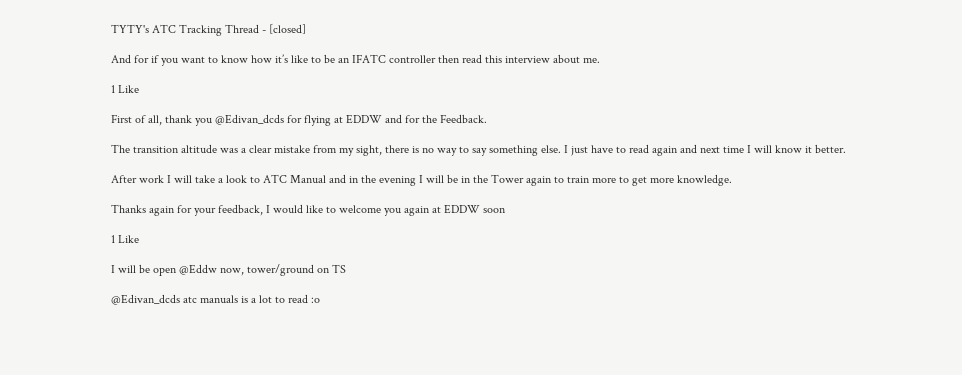TYTY's ATC Tracking Thread - [closed]

And for if you want to know how it’s like to be an IFATC controller then read this interview about me.

1 Like

First of all, thank you @Edivan_dcds for flying at EDDW and for the Feedback.

The transition altitude was a clear mistake from my sight, there is no way to say something else. I just have to read again and next time I will know it better.

After work I will take a look to ATC Manual and in the evening I will be in the Tower again to train more to get more knowledge.

Thanks again for your feedback, I would like to welcome you again at EDDW soon

1 Like

I will be open @Eddw now, tower/ground on TS

@Edivan_dcds atc manuals is a lot to read :o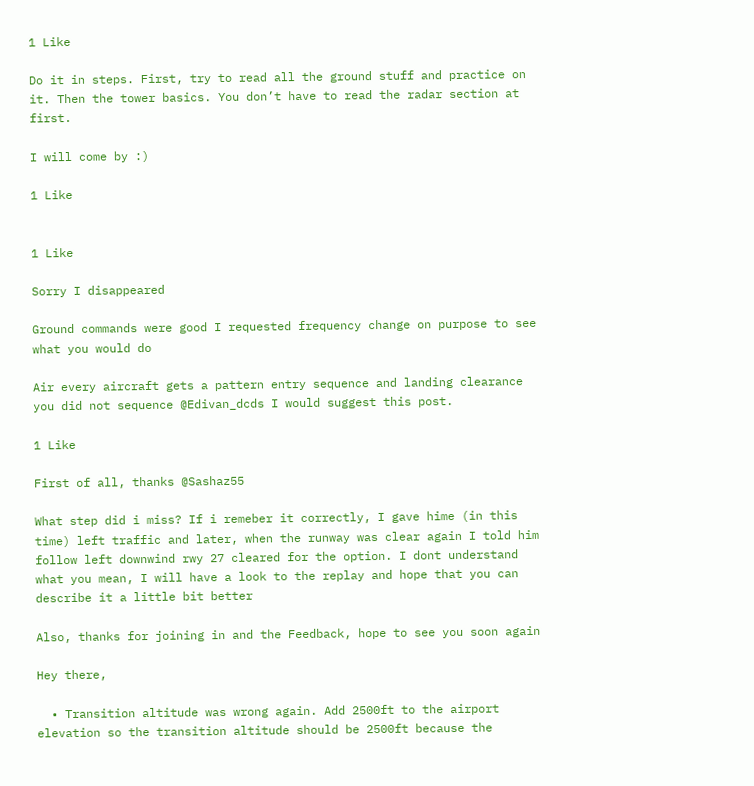1 Like

Do it in steps. First, try to read all the ground stuff and practice on it. Then the tower basics. You don’t have to read the radar section at first.

I will come by :)

1 Like


1 Like

Sorry I disappeared

Ground commands were good I requested frequency change on purpose to see what you would do

Air every aircraft gets a pattern entry sequence and landing clearance you did not sequence @Edivan_dcds I would suggest this post.

1 Like

First of all, thanks @Sashaz55

What step did i miss? If i remeber it correctly, I gave hime (in this time) left traffic and later, when the runway was clear again I told him follow left downwind rwy 27 cleared for the option. I dont understand what you mean, I will have a look to the replay and hope that you can describe it a little bit better

Also, thanks for joining in and the Feedback, hope to see you soon again

Hey there,

  • Transition altitude was wrong again. Add 2500ft to the airport elevation so the transition altitude should be 2500ft because the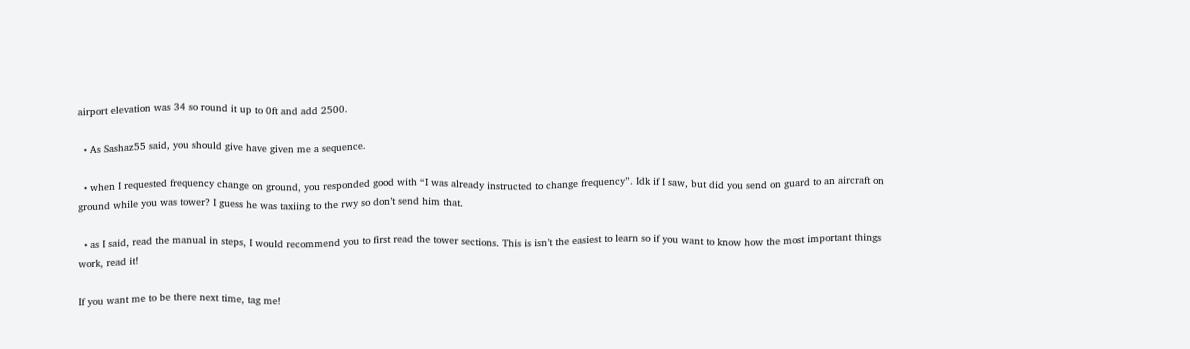airport elevation was 34 so round it up to 0ft and add 2500.

  • As Sashaz55 said, you should give have given me a sequence.

  • when I requested frequency change on ground, you responded good with “I was already instructed to change frequency”. Idk if I saw, but did you send on guard to an aircraft on ground while you was tower? I guess he was taxiing to the rwy so don’t send him that.

  • as I said, read the manual in steps, I would recommend you to first read the tower sections. This is isn’t the easiest to learn so if you want to know how the most important things work, read it!

If you want me to be there next time, tag me!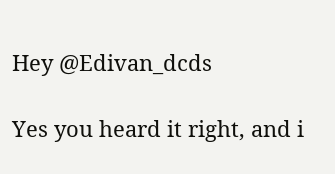Hey @Edivan_dcds

Yes you heard it right, and i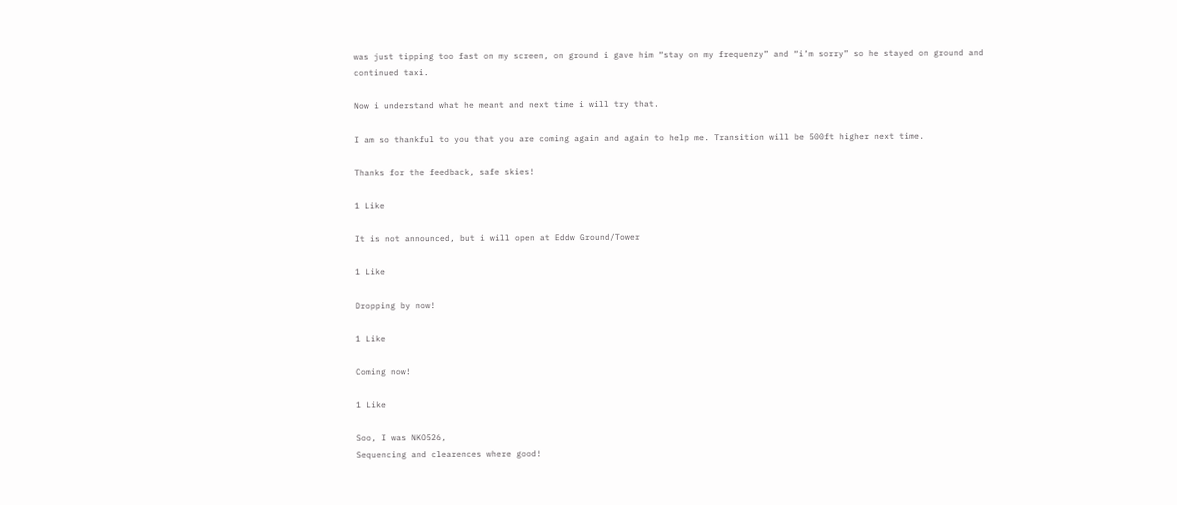was just tipping too fast on my screen, on ground i gave him “stay on my frequenzy” and “i’m sorry” so he stayed on ground and continued taxi.

Now i understand what he meant and next time i will try that.

I am so thankful to you that you are coming again and again to help me. Transition will be 500ft higher next time.

Thanks for the feedback, safe skies!

1 Like

It is not announced, but i will open at Eddw Ground/Tower

1 Like

Dropping by now!

1 Like

Coming now!

1 Like

Soo, I was NKO526,
Sequencing and clearences where good!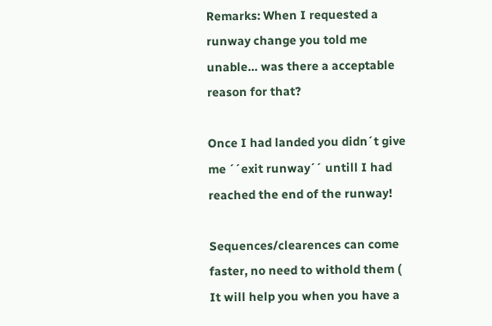Remarks: When I requested a runway change you told me unable… was there a acceptable reason for that?

Once I had landed you didn´t give me ´´exit runway´´ untill I had reached the end of the runway!

Sequences/clearences can come faster, no need to withold them ( It will help you when you have a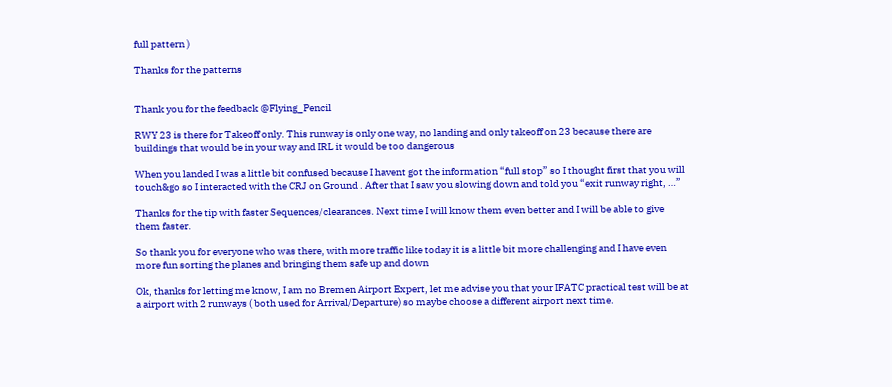full pattern )

Thanks for the patterns


Thank you for the feedback @Flying_Pencil

RWY 23 is there for Takeoff only. This runway is only one way, no landing and only takeoff on 23 because there are buildings that would be in your way and IRL it would be too dangerous

When you landed I was a little bit confused because I havent got the information “full stop” so I thought first that you will touch&go so I interacted with the CRJ on Ground . After that I saw you slowing down and told you “exit runway right, …”

Thanks for the tip with faster Sequences/clearances. Next time I will know them even better and I will be able to give them faster.

So thank you for everyone who was there, with more traffic like today it is a little bit more challenging and I have even more fun sorting the planes and bringing them safe up and down

Ok, thanks for letting me know, I am no Bremen Airport Expert, let me advise you that your IFATC practical test will be at a airport with 2 runways ( both used for Arrival/Departure) so maybe choose a different airport next time.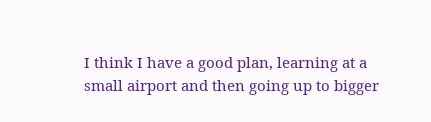I think I have a good plan, learning at a small airport and then going up to bigger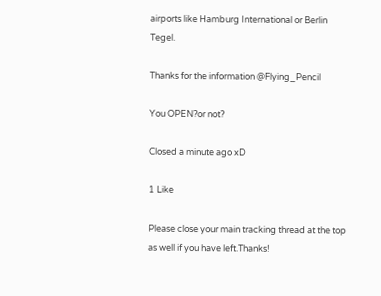airports like Hamburg International or Berlin Tegel.

Thanks for the information @Flying_Pencil

You OPEN?or not?

Closed a minute ago xD

1 Like

Please close your main tracking thread at the top as well if you have left.Thanks!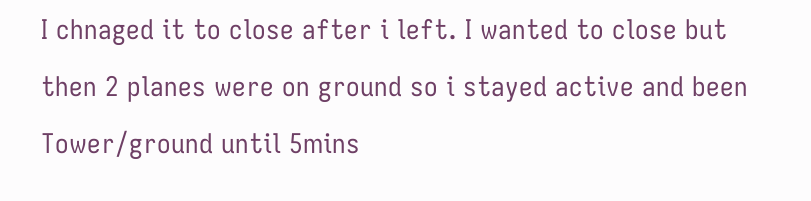I chnaged it to close after i left. I wanted to close but then 2 planes were on ground so i stayed active and been Tower/ground until 5mins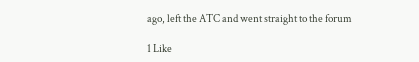ago, left the ATC and went straight to the forum

1 Like